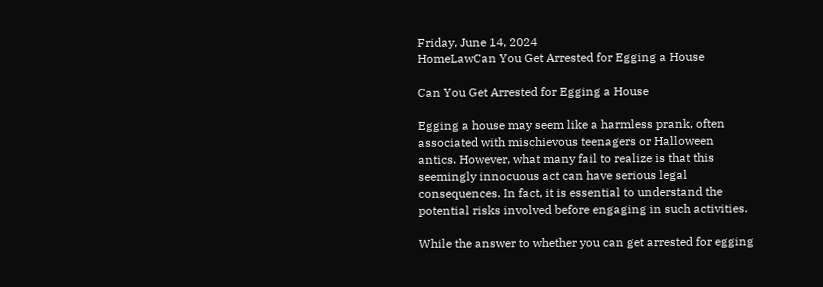Friday, June 14, 2024
HomeLawCan You Get Arrested for Egging a House

Can You Get Arrested for Egging a House

Egging a house may seem like a harmless prank, often associated with mischievous teenagers or Halloween antics. However, what many fail to realize is that this seemingly innocuous act can have serious legal consequences. In fact, it is essential to understand the potential risks involved before engaging in such activities.

While the answer to whether you can get arrested for egging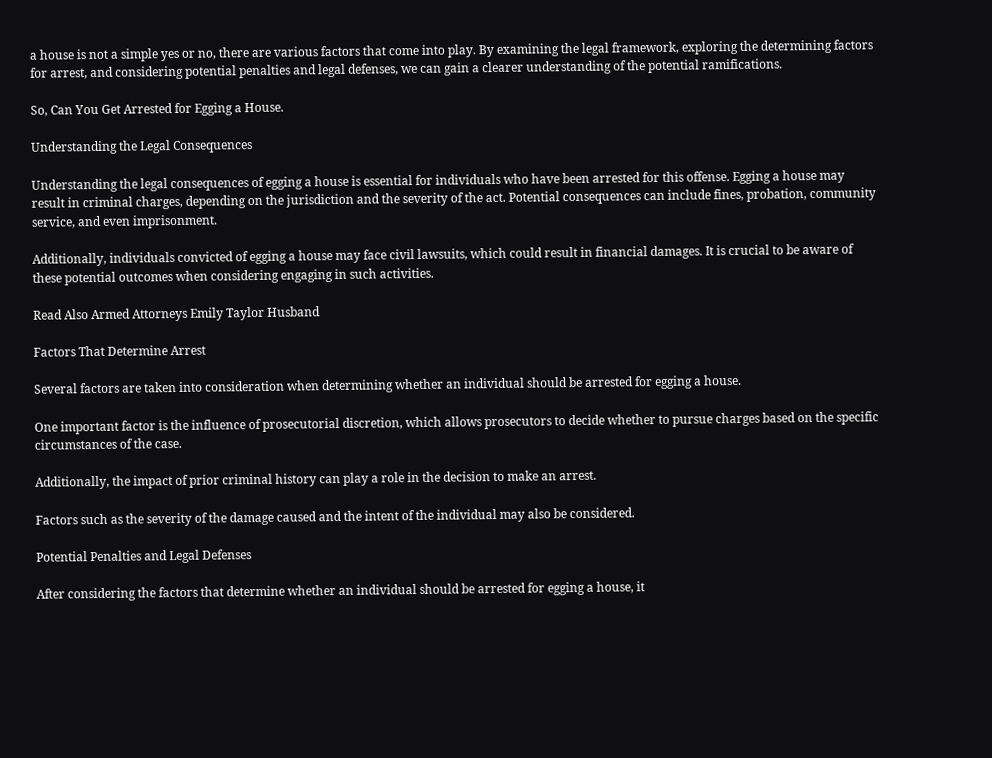a house is not a simple yes or no, there are various factors that come into play. By examining the legal framework, exploring the determining factors for arrest, and considering potential penalties and legal defenses, we can gain a clearer understanding of the potential ramifications.

So, Can You Get Arrested for Egging a House.

Understanding the Legal Consequences

Understanding the legal consequences of egging a house is essential for individuals who have been arrested for this offense. Egging a house may result in criminal charges, depending on the jurisdiction and the severity of the act. Potential consequences can include fines, probation, community service, and even imprisonment.

Additionally, individuals convicted of egging a house may face civil lawsuits, which could result in financial damages. It is crucial to be aware of these potential outcomes when considering engaging in such activities.

Read Also Armed Attorneys Emily Taylor Husband

Factors That Determine Arrest

Several factors are taken into consideration when determining whether an individual should be arrested for egging a house.

One important factor is the influence of prosecutorial discretion, which allows prosecutors to decide whether to pursue charges based on the specific circumstances of the case.

Additionally, the impact of prior criminal history can play a role in the decision to make an arrest.

Factors such as the severity of the damage caused and the intent of the individual may also be considered.

Potential Penalties and Legal Defenses

After considering the factors that determine whether an individual should be arrested for egging a house, it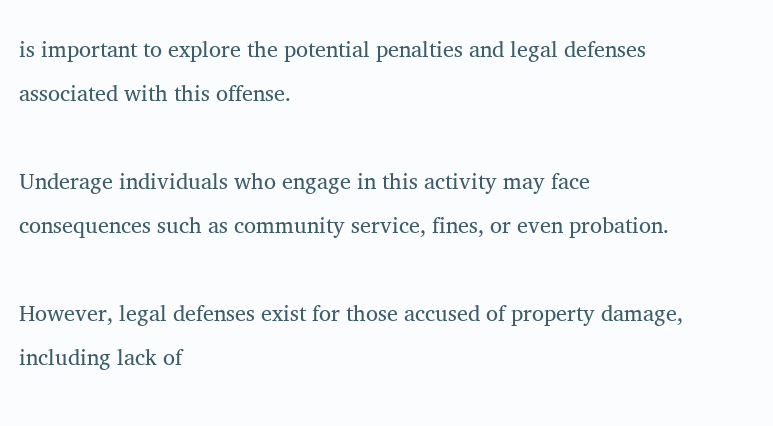is important to explore the potential penalties and legal defenses associated with this offense.

Underage individuals who engage in this activity may face consequences such as community service, fines, or even probation.

However, legal defenses exist for those accused of property damage, including lack of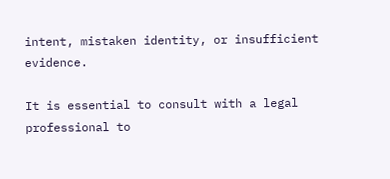intent, mistaken identity, or insufficient evidence.

It is essential to consult with a legal professional to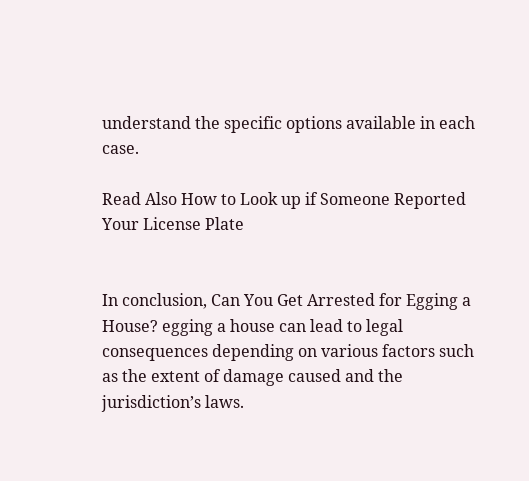understand the specific options available in each case.

Read Also How to Look up if Someone Reported Your License Plate


In conclusion, Can You Get Arrested for Egging a House? egging a house can lead to legal consequences depending on various factors such as the extent of damage caused and the jurisdiction’s laws.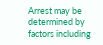Arrest may be determined by factors including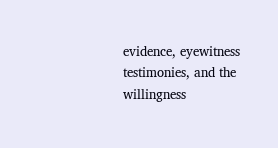evidence, eyewitness testimonies, and the willingness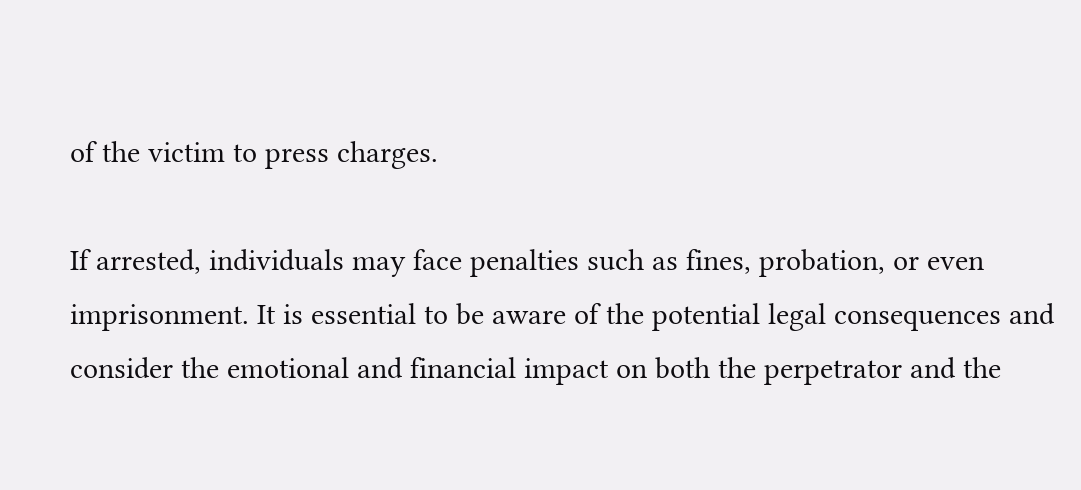of the victim to press charges.

If arrested, individuals may face penalties such as fines, probation, or even imprisonment. It is essential to be aware of the potential legal consequences and consider the emotional and financial impact on both the perpetrator and the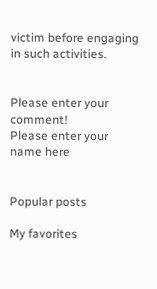victim before engaging in such activities.


Please enter your comment!
Please enter your name here


Popular posts

My favorites